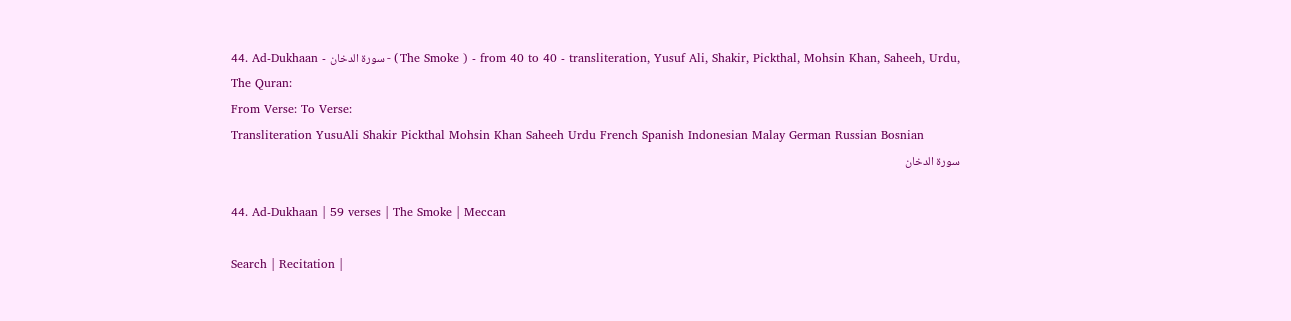44. Ad-Dukhaan - سورة الدخان - ( The Smoke ) - from 40 to 40 - transliteration, Yusuf Ali, Shakir, Pickthal, Mohsin Khan, Saheeh, Urdu,
The Quran:
From Verse: To Verse:
Transliteration YusuAli Shakir Pickthal Mohsin Khan Saheeh Urdu French Spanish Indonesian Malay German Russian Bosnian
سورة الدخان

44. Ad-Dukhaan | 59 verses | The Smoke | Meccan

Search | Recitation |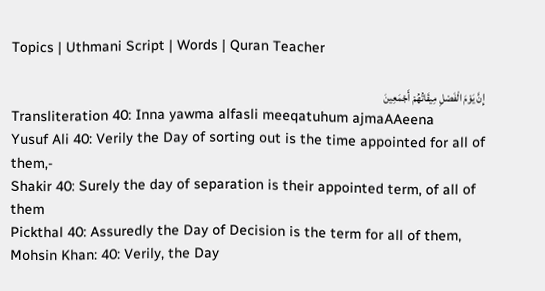Topics | Uthmani Script | Words | Quran Teacher

إِنَّ يَوْمَ الْفَصْلِ مِيقَاتُهُمْ أَجْمَعِينَ
Transliteration 40: Inna yawma alfasli meeqatuhum ajmaAAeena
Yusuf Ali 40: Verily the Day of sorting out is the time appointed for all of them,-
Shakir 40: Surely the day of separation is their appointed term, of all of them
Pickthal 40: Assuredly the Day of Decision is the term for all of them,
Mohsin Khan: 40: Verily, the Day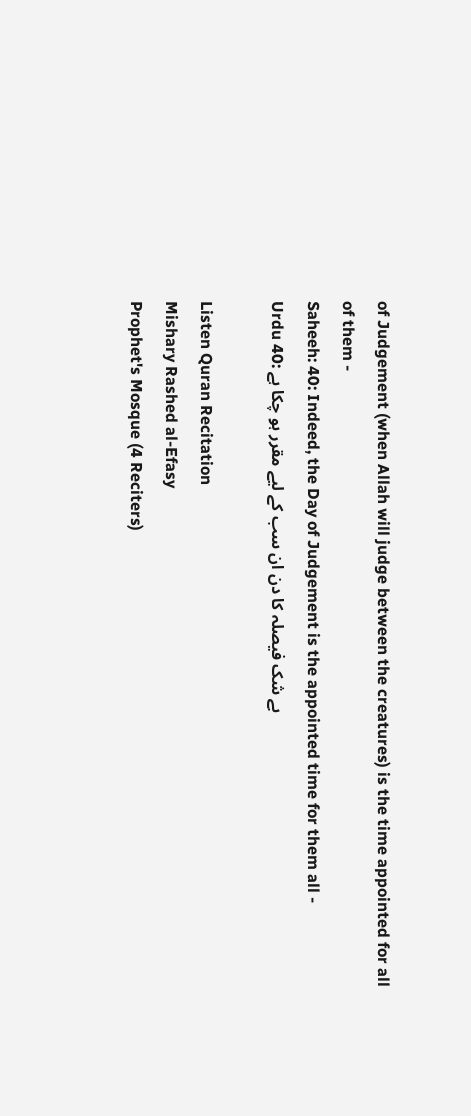of Judgement (when Allah will judge between the creatures) is the time appointed for all of them -
Saheeh: 40: Indeed, the Day of Judgement is the appointed time for them all -
Urdu 40: بے شک فیصلہ کا دن ان سب کے لیے مقرر ہو چکا ہے

Listen Quran Recitation
Mishary Rashed al-Efasy
Prophet's Mosque (4 Reciters)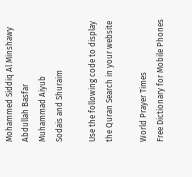Mohammed Siddiq Al Minshawy
Abdullah Basfar
Muhammad Aiyub
Sodais and Shuraim

Use the following code to display the Quran Search in your website

World Prayer Times
Free Dictionary for Mobile Phones